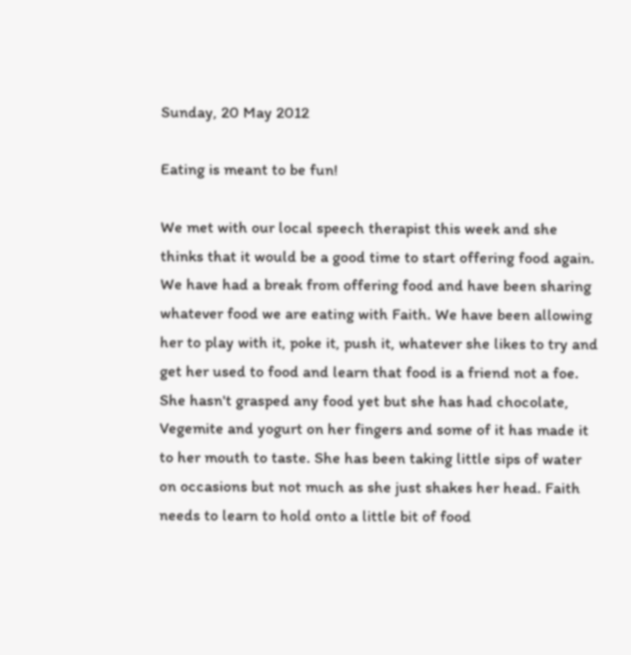Sunday, 20 May 2012

Eating is meant to be fun!

We met with our local speech therapist this week and she thinks that it would be a good time to start offering food again. We have had a break from offering food and have been sharing whatever food we are eating with Faith. We have been allowing her to play with it, poke it, push it, whatever she likes to try and get her used to food and learn that food is a friend not a foe. She hasn't grasped any food yet but she has had chocolate, Vegemite and yogurt on her fingers and some of it has made it to her mouth to taste. She has been taking little sips of water on occasions but not much as she just shakes her head. Faith needs to learn to hold onto a little bit of food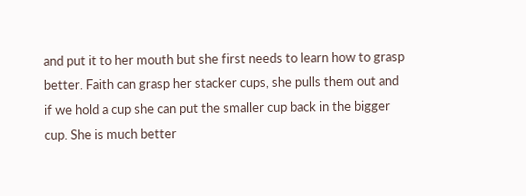and put it to her mouth but she first needs to learn how to grasp better. Faith can grasp her stacker cups, she pulls them out and if we hold a cup she can put the smaller cup back in the bigger cup. She is much better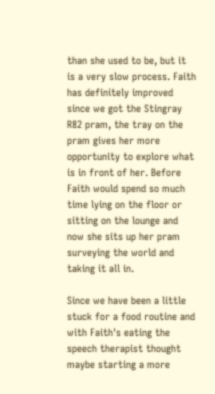than she used to be, but it is a very slow process. Faith has definitely improved since we got the Stingray R82 pram, the tray on the pram gives her more opportunity to explore what is in front of her. Before Faith would spend so much time lying on the floor or sitting on the lounge and now she sits up her pram surveying the world and taking it all in.

Since we have been a little stuck for a food routine and with Faith's eating the speech therapist thought maybe starting a more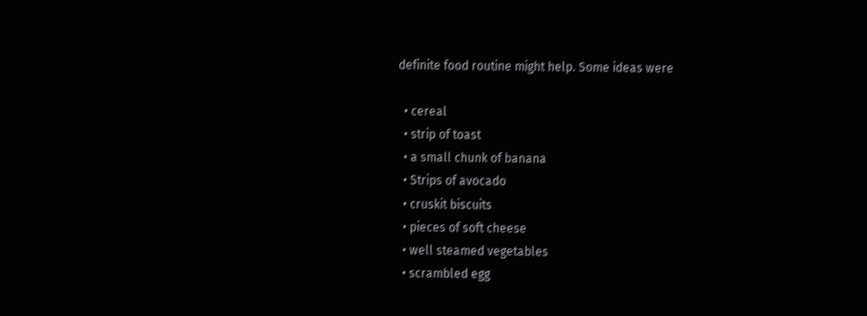definite food routine might help. Some ideas were

  • cereal
  • strip of toast
  • a small chunk of banana
  • Strips of avocado
  • cruskit biscuits
  • pieces of soft cheese
  • well steamed vegetables
  • scrambled egg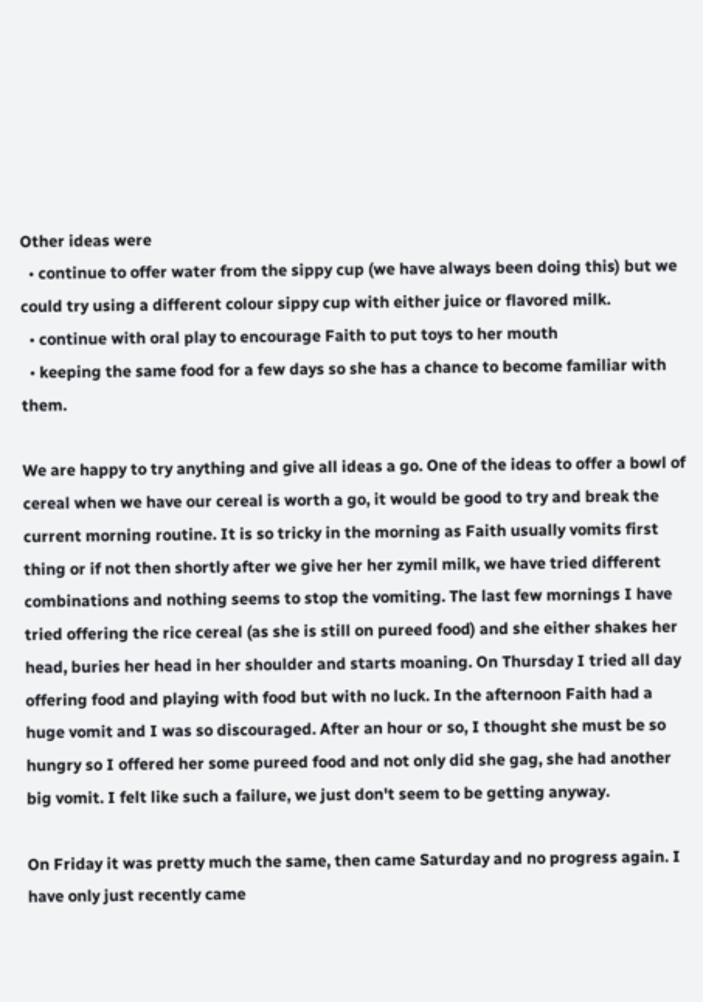Other ideas were
  • continue to offer water from the sippy cup (we have always been doing this) but we could try using a different colour sippy cup with either juice or flavored milk.
  • continue with oral play to encourage Faith to put toys to her mouth
  • keeping the same food for a few days so she has a chance to become familiar with them.

We are happy to try anything and give all ideas a go. One of the ideas to offer a bowl of cereal when we have our cereal is worth a go, it would be good to try and break the current morning routine. It is so tricky in the morning as Faith usually vomits first thing or if not then shortly after we give her her zymil milk, we have tried different combinations and nothing seems to stop the vomiting. The last few mornings I have tried offering the rice cereal (as she is still on pureed food) and she either shakes her head, buries her head in her shoulder and starts moaning. On Thursday I tried all day offering food and playing with food but with no luck. In the afternoon Faith had a huge vomit and I was so discouraged. After an hour or so, I thought she must be so hungry so I offered her some pureed food and not only did she gag, she had another big vomit. I felt like such a failure, we just don't seem to be getting anyway.

On Friday it was pretty much the same, then came Saturday and no progress again. I have only just recently came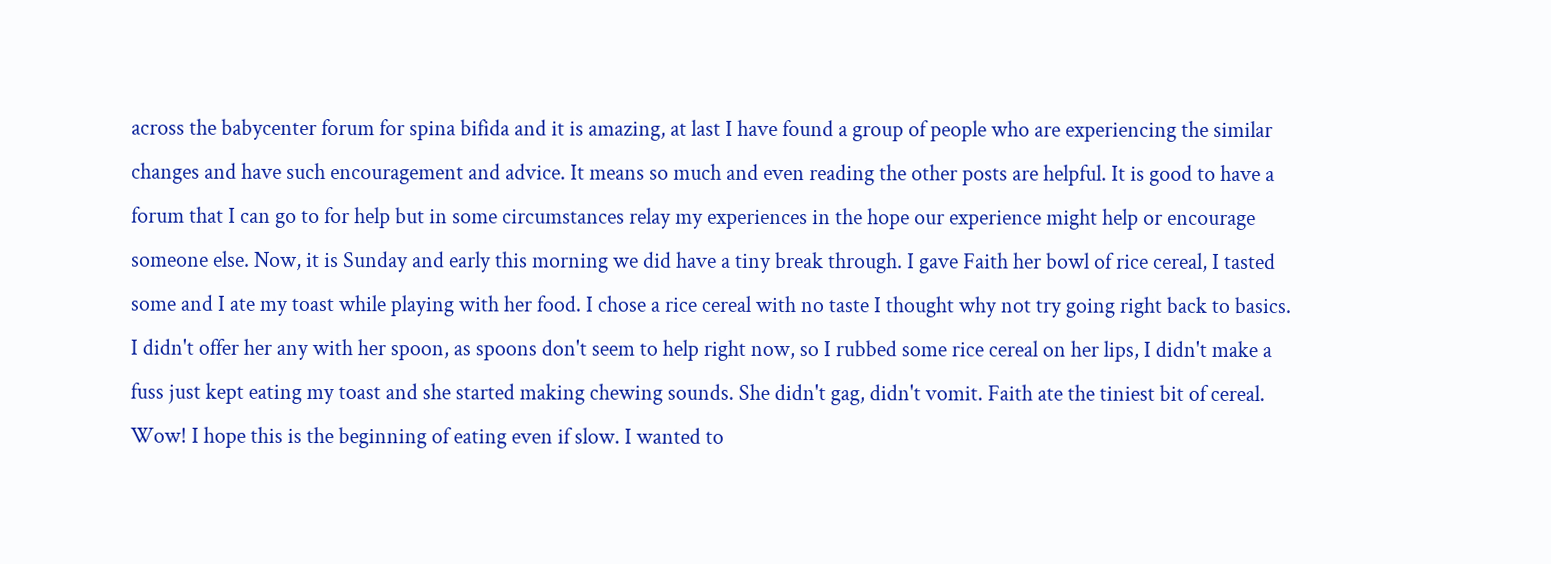across the babycenter forum for spina bifida and it is amazing, at last I have found a group of people who are experiencing the similar changes and have such encouragement and advice. It means so much and even reading the other posts are helpful. It is good to have a forum that I can go to for help but in some circumstances relay my experiences in the hope our experience might help or encourage someone else. Now, it is Sunday and early this morning we did have a tiny break through. I gave Faith her bowl of rice cereal, I tasted some and I ate my toast while playing with her food. I chose a rice cereal with no taste I thought why not try going right back to basics. I didn't offer her any with her spoon, as spoons don't seem to help right now, so I rubbed some rice cereal on her lips, I didn't make a fuss just kept eating my toast and she started making chewing sounds. She didn't gag, didn't vomit. Faith ate the tiniest bit of cereal. Wow! I hope this is the beginning of eating even if slow. I wanted to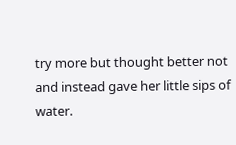try more but thought better not and instead gave her little sips of water.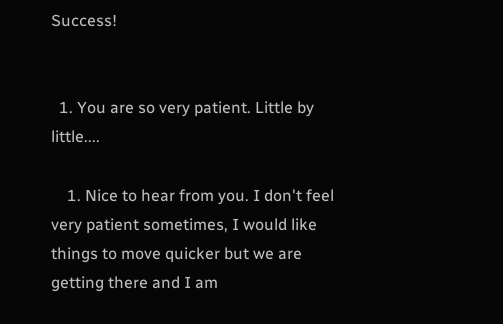Success!


  1. You are so very patient. Little by little....

    1. Nice to hear from you. I don't feel very patient sometimes, I would like things to move quicker but we are getting there and I am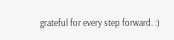grateful for every step forward. :)